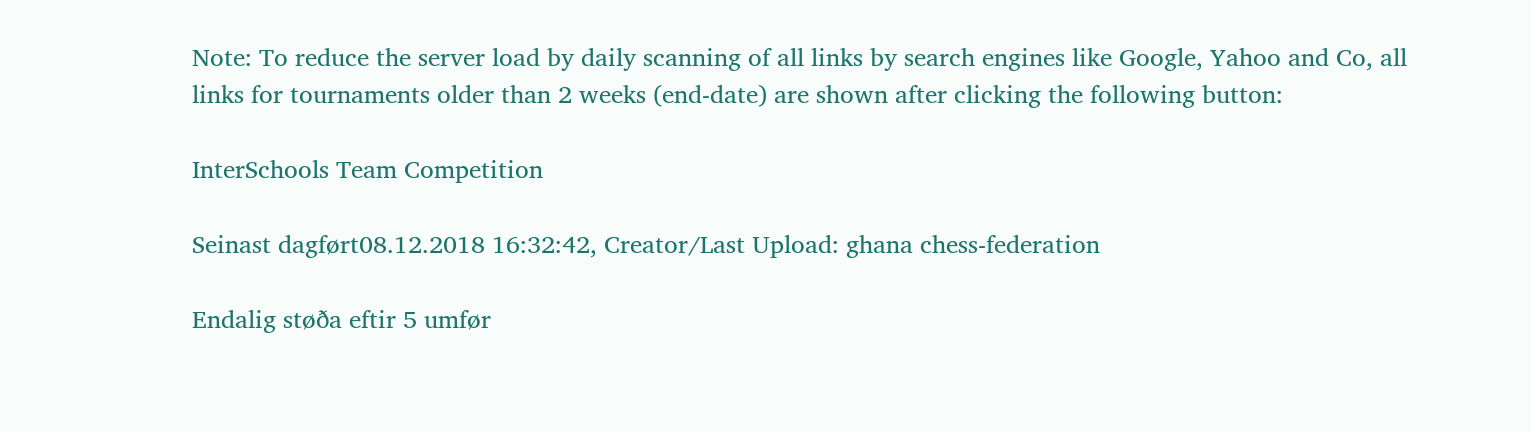Note: To reduce the server load by daily scanning of all links by search engines like Google, Yahoo and Co, all links for tournaments older than 2 weeks (end-date) are shown after clicking the following button:

InterSchools Team Competition

Seinast dagført08.12.2018 16:32:42, Creator/Last Upload: ghana chess-federation

Endalig støða eftir 5 umfør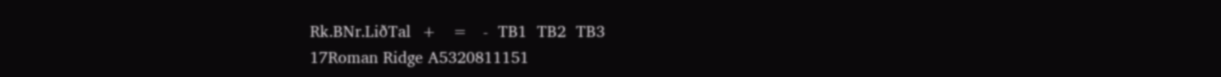Rk.BNr.LiðTal  +   =   -  TB1  TB2  TB3
17Roman Ridge A5320811151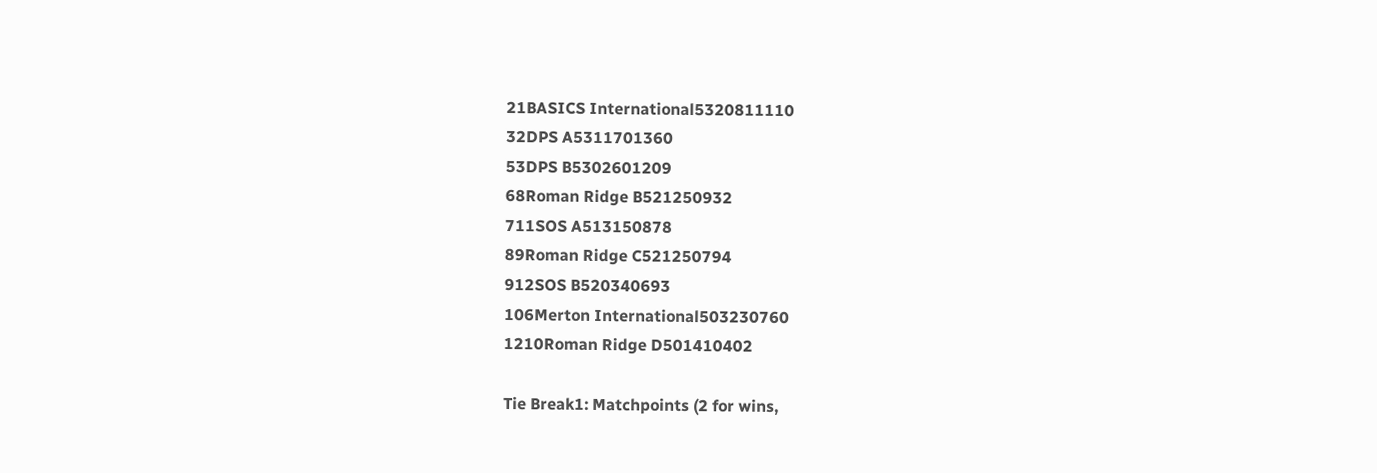21BASICS International5320811110
32DPS A5311701360
53DPS B5302601209
68Roman Ridge B521250932
711SOS A513150878
89Roman Ridge C521250794
912SOS B520340693
106Merton International503230760
1210Roman Ridge D501410402

Tie Break1: Matchpoints (2 for wins,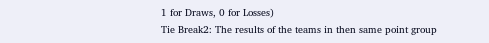1 for Draws, 0 for Losses)
Tie Break2: The results of the teams in then same point group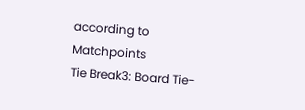according to Matchpoints
Tie Break3: Board Tie-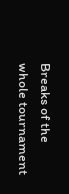Breaks of the whole tournament